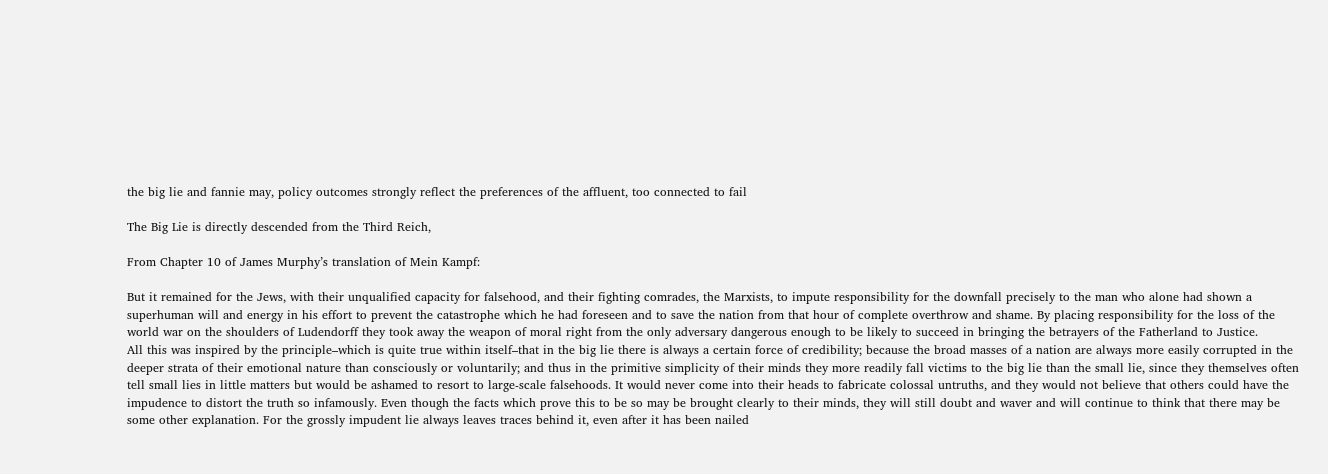the big lie and fannie may, policy outcomes strongly reflect the preferences of the affluent, too connected to fail

The Big Lie is directly descended from the Third Reich,

From Chapter 10 of James Murphy’s translation of Mein Kampf:

But it remained for the Jews, with their unqualified capacity for falsehood, and their fighting comrades, the Marxists, to impute responsibility for the downfall precisely to the man who alone had shown a superhuman will and energy in his effort to prevent the catastrophe which he had foreseen and to save the nation from that hour of complete overthrow and shame. By placing responsibility for the loss of the world war on the shoulders of Ludendorff they took away the weapon of moral right from the only adversary dangerous enough to be likely to succeed in bringing the betrayers of the Fatherland to Justice.
All this was inspired by the principle–which is quite true within itself–that in the big lie there is always a certain force of credibility; because the broad masses of a nation are always more easily corrupted in the deeper strata of their emotional nature than consciously or voluntarily; and thus in the primitive simplicity of their minds they more readily fall victims to the big lie than the small lie, since they themselves often tell small lies in little matters but would be ashamed to resort to large-scale falsehoods. It would never come into their heads to fabricate colossal untruths, and they would not believe that others could have the impudence to distort the truth so infamously. Even though the facts which prove this to be so may be brought clearly to their minds, they will still doubt and waver and will continue to think that there may be some other explanation. For the grossly impudent lie always leaves traces behind it, even after it has been nailed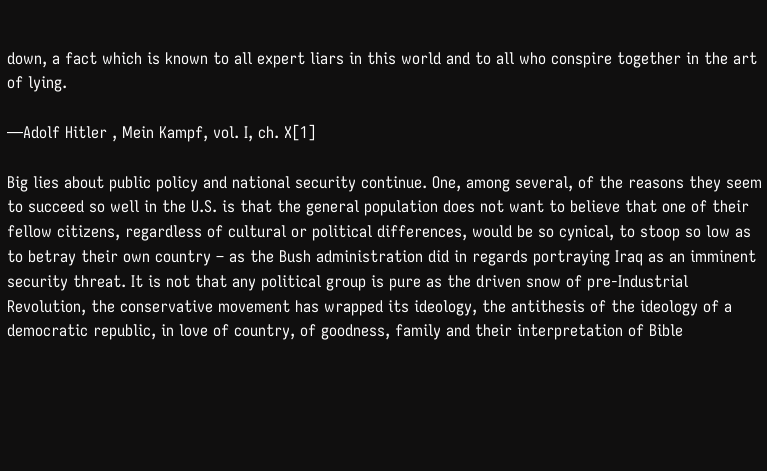down, a fact which is known to all expert liars in this world and to all who conspire together in the art of lying.

—Adolf Hitler , Mein Kampf, vol. I, ch. X[1]

Big lies about public policy and national security continue. One, among several, of the reasons they seem to succeed so well in the U.S. is that the general population does not want to believe that one of their fellow citizens, regardless of cultural or political differences, would be so cynical, to stoop so low as to betray their own country – as the Bush administration did in regards portraying Iraq as an imminent security threat. It is not that any political group is pure as the driven snow of pre-Industrial Revolution, the conservative movement has wrapped its ideology, the antithesis of the ideology of a democratic republic, in love of country, of goodness, family and their interpretation of Bible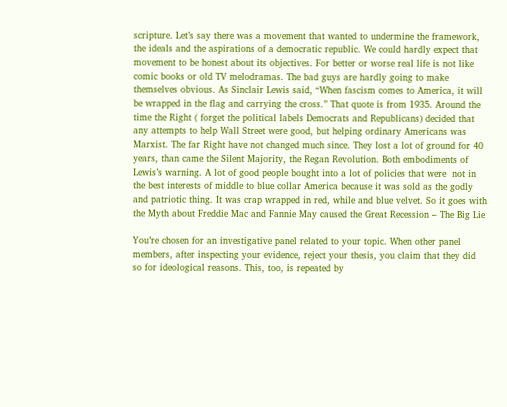scripture. Let’s say there was a movement that wanted to undermine the framework, the ideals and the aspirations of a democratic republic. We could hardly expect that movement to be honest about its objectives. For better or worse real life is not like comic books or old TV melodramas. The bad guys are hardly going to make themselves obvious. As Sinclair Lewis said, “When fascism comes to America, it will be wrapped in the flag and carrying the cross.” That quote is from 1935. Around the time the Right ( forget the political labels Democrats and Republicans) decided that any attempts to help Wall Street were good, but helping ordinary Americans was Marxist. The far Right have not changed much since. They lost a lot of ground for 40 years, than came the Silent Majority, the Regan Revolution. Both embodiments of Lewis’s warning. A lot of good people bought into a lot of policies that were  not in the best interests of middle to blue collar America because it was sold as the godly and patriotic thing. It was crap wrapped in red, while and blue velvet. So it goes with the Myth about Freddie Mac and Fannie May caused the Great Recession – The Big Lie

You’re chosen for an investigative panel related to your topic. When other panel members, after inspecting your evidence, reject your thesis, you claim that they did so for ideological reasons. This, too, is repeated by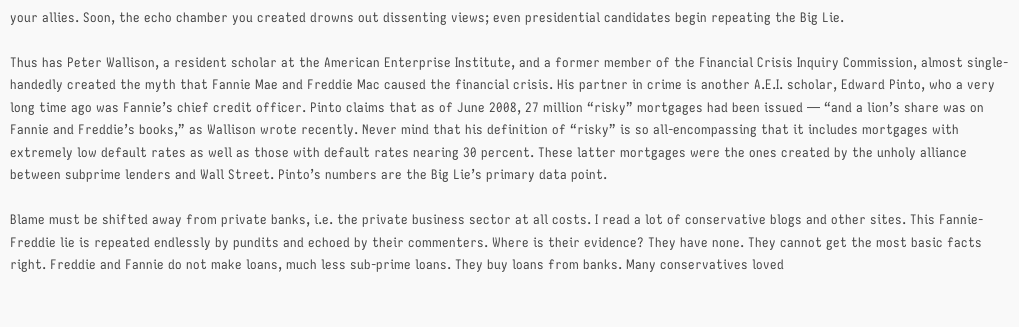your allies. Soon, the echo chamber you created drowns out dissenting views; even presidential candidates begin repeating the Big Lie.

Thus has Peter Wallison, a resident scholar at the American Enterprise Institute, and a former member of the Financial Crisis Inquiry Commission, almost single-handedly created the myth that Fannie Mae and Freddie Mac caused the financial crisis. His partner in crime is another A.E.I. scholar, Edward Pinto, who a very long time ago was Fannie’s chief credit officer. Pinto claims that as of June 2008, 27 million “risky” mortgages had been issued — “and a lion’s share was on Fannie and Freddie’s books,” as Wallison wrote recently. Never mind that his definition of “risky” is so all-encompassing that it includes mortgages with extremely low default rates as well as those with default rates nearing 30 percent. These latter mortgages were the ones created by the unholy alliance between subprime lenders and Wall Street. Pinto’s numbers are the Big Lie’s primary data point.

Blame must be shifted away from private banks, i.e. the private business sector at all costs. I read a lot of conservative blogs and other sites. This Fannie-Freddie lie is repeated endlessly by pundits and echoed by their commenters. Where is their evidence? They have none. They cannot get the most basic facts right. Freddie and Fannie do not make loans, much less sub-prime loans. They buy loans from banks. Many conservatives loved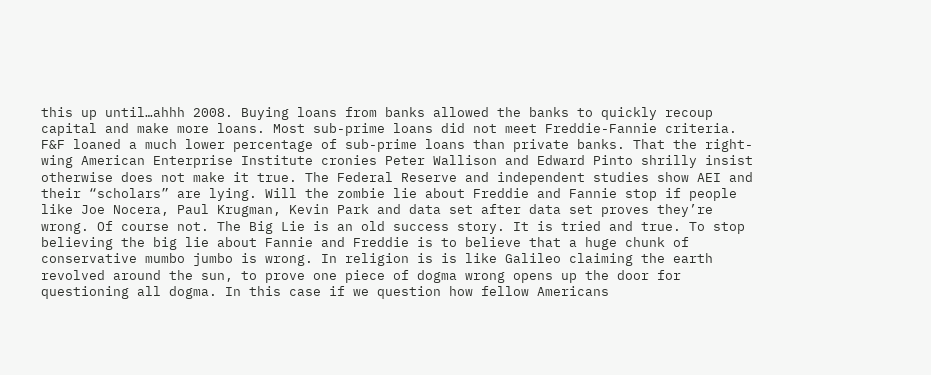this up until…ahhh 2008. Buying loans from banks allowed the banks to quickly recoup capital and make more loans. Most sub-prime loans did not meet Freddie-Fannie criteria. F&F loaned a much lower percentage of sub-prime loans than private banks. That the right-wing American Enterprise Institute cronies Peter Wallison and Edward Pinto shrilly insist otherwise does not make it true. The Federal Reserve and independent studies show AEI and their “scholars” are lying. Will the zombie lie about Freddie and Fannie stop if people like Joe Nocera, Paul Krugman, Kevin Park and data set after data set proves they’re wrong. Of course not. The Big Lie is an old success story. It is tried and true. To stop believing the big lie about Fannie and Freddie is to believe that a huge chunk of conservative mumbo jumbo is wrong. In religion is is like Galileo claiming the earth revolved around the sun, to prove one piece of dogma wrong opens up the door for questioning all dogma. In this case if we question how fellow Americans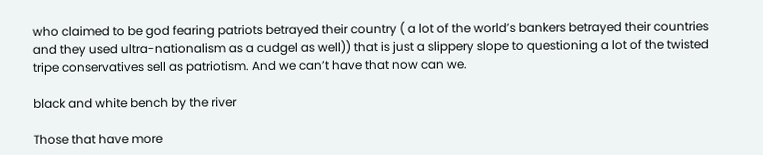who claimed to be god fearing patriots betrayed their country ( a lot of the world’s bankers betrayed their countries and they used ultra-nationalism as a cudgel as well)) that is just a slippery slope to questioning a lot of the twisted tripe conservatives sell as patriotism. And we can’t have that now can we.

black and white bench by the river

Those that have more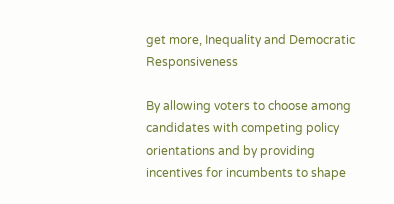get more, Inequality and Democratic Responsiveness

By allowing voters to choose among candidates with competing policy orientations and by providing incentives for incumbents to shape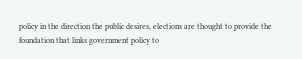policy in the direction the public desires, elections are thought to provide the foundation that links government policy to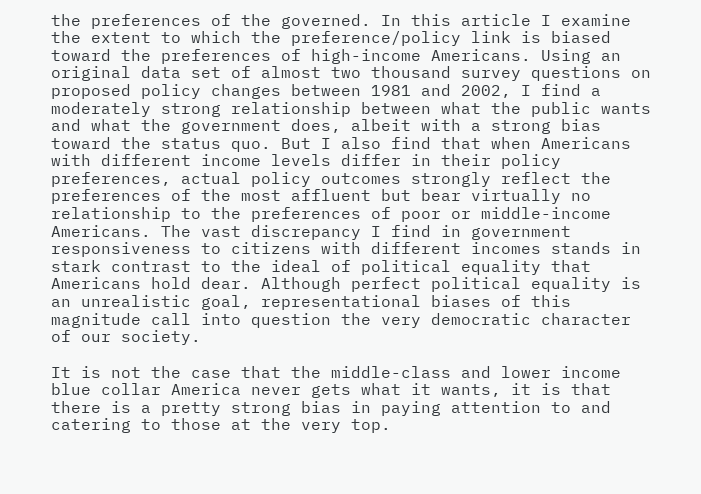the preferences of the governed. In this article I examine the extent to which the preference/policy link is biased toward the preferences of high-income Americans. Using an original data set of almost two thousand survey questions on proposed policy changes between 1981 and 2002, I find a moderately strong relationship between what the public wants and what the government does, albeit with a strong bias toward the status quo. But I also find that when Americans with different income levels differ in their policy preferences, actual policy outcomes strongly reflect the preferences of the most affluent but bear virtually no relationship to the preferences of poor or middle-income Americans. The vast discrepancy I find in government responsiveness to citizens with different incomes stands in stark contrast to the ideal of political equality that Americans hold dear. Although perfect political equality is an unrealistic goal, representational biases of this magnitude call into question the very democratic character of our society.

It is not the case that the middle-class and lower income blue collar America never gets what it wants, it is that there is a pretty strong bias in paying attention to and catering to those at the very top.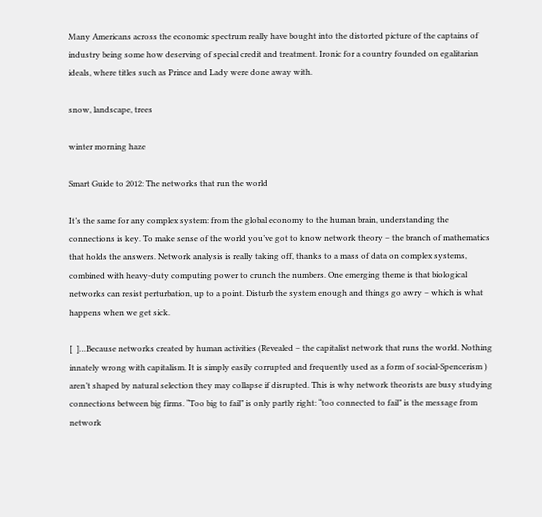Many Americans across the economic spectrum really have bought into the distorted picture of the captains of industry being some how deserving of special credit and treatment. Ironic for a country founded on egalitarian ideals, where titles such as Prince and Lady were done away with.

snow, landscape, trees

winter morning haze

Smart Guide to 2012: The networks that run the world

It’s the same for any complex system: from the global economy to the human brain, understanding the connections is key. To make sense of the world you’ve got to know network theory – the branch of mathematics that holds the answers. Network analysis is really taking off, thanks to a mass of data on complex systems, combined with heavy-duty computing power to crunch the numbers. One emerging theme is that biological networks can resist perturbation, up to a point. Disturb the system enough and things go awry – which is what happens when we get sick.

[  ]…Because networks created by human activities (Revealed – the capitalist network that runs the world. Nothing innately wrong with capitalism. It is simply easily corrupted and frequently used as a form of social-Spencerism ) aren’t shaped by natural selection they may collapse if disrupted. This is why network theorists are busy studying connections between big firms. “Too big to fail” is only partly right: “too connected to fail” is the message from network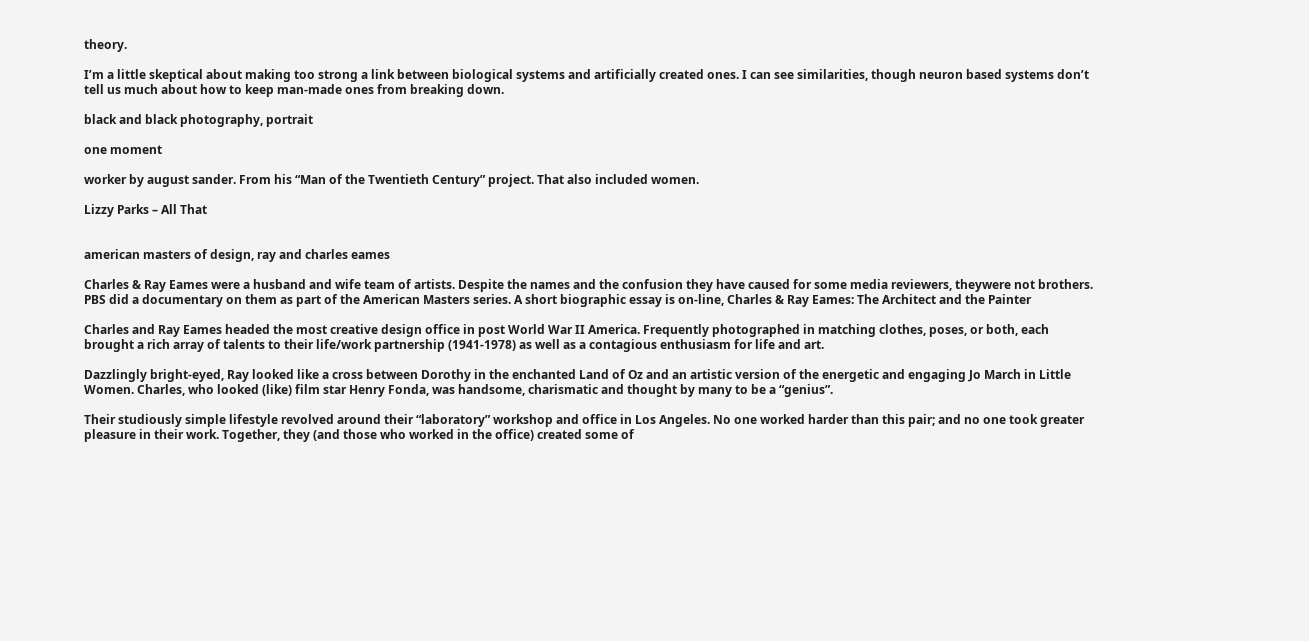theory.

I’m a little skeptical about making too strong a link between biological systems and artificially created ones. I can see similarities, though neuron based systems don’t tell us much about how to keep man-made ones from breaking down.

black and black photography, portrait

one moment

worker by august sander. From his “Man of the Twentieth Century” project. That also included women.

Lizzy Parks – All That


american masters of design, ray and charles eames

Charles & Ray Eames were a husband and wife team of artists. Despite the names and the confusion they have caused for some media reviewers, theywere not brothers. PBS did a documentary on them as part of the American Masters series. A short biographic essay is on-line, Charles & Ray Eames: The Architect and the Painter

Charles and Ray Eames headed the most creative design office in post World War II America. Frequently photographed in matching clothes, poses, or both, each brought a rich array of talents to their life/work partnership (1941-1978) as well as a contagious enthusiasm for life and art.

Dazzlingly bright-eyed, Ray looked like a cross between Dorothy in the enchanted Land of Oz and an artistic version of the energetic and engaging Jo March in Little Women. Charles, who looked (like) film star Henry Fonda, was handsome, charismatic and thought by many to be a “genius”.

Their studiously simple lifestyle revolved around their “laboratory” workshop and office in Los Angeles. No one worked harder than this pair; and no one took greater pleasure in their work. Together, they (and those who worked in the office) created some of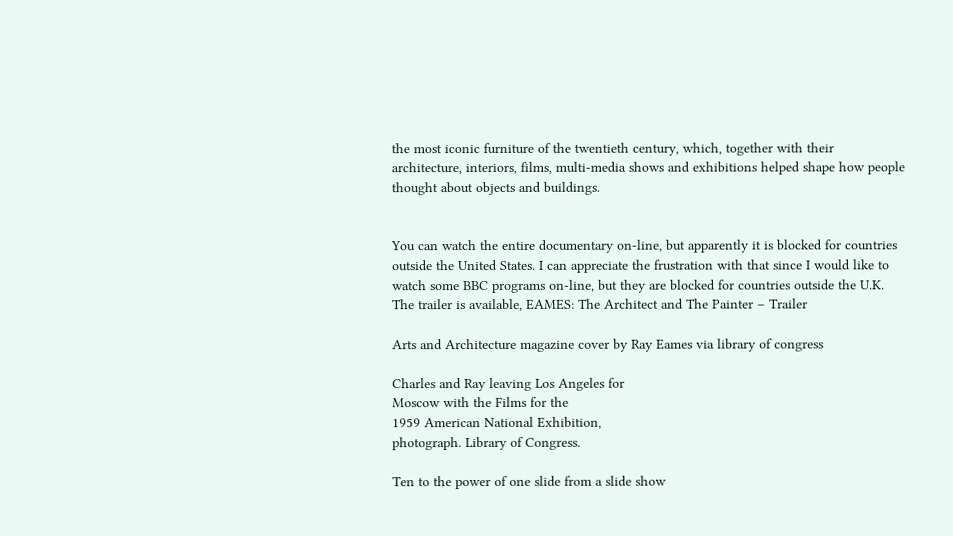the most iconic furniture of the twentieth century, which, together with their architecture, interiors, films, multi-media shows and exhibitions helped shape how people thought about objects and buildings.


You can watch the entire documentary on-line, but apparently it is blocked for countries outside the United States. I can appreciate the frustration with that since I would like to watch some BBC programs on-line, but they are blocked for countries outside the U.K. The trailer is available, EAMES: The Architect and The Painter – Trailer

Arts and Architecture magazine cover by Ray Eames via library of congress

Charles and Ray leaving Los Angeles for
Moscow with the Films for the
1959 American National Exhibition,
photograph. Library of Congress.

Ten to the power of one slide from a slide show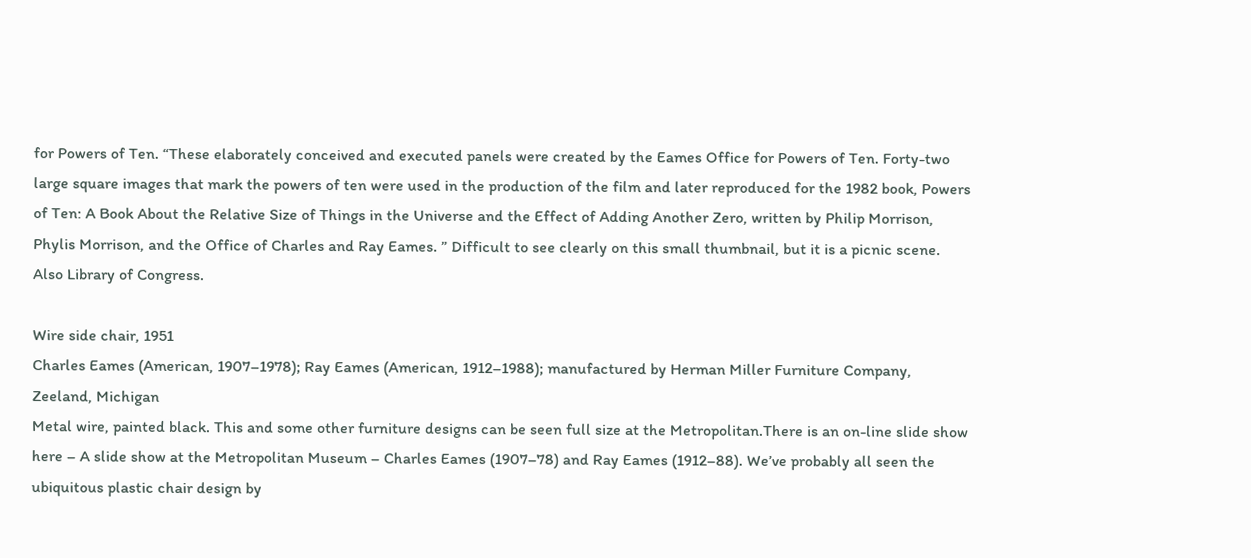for Powers of Ten. “These elaborately conceived and executed panels were created by the Eames Office for Powers of Ten. Forty-two large square images that mark the powers of ten were used in the production of the film and later reproduced for the 1982 book, Powers of Ten: A Book About the Relative Size of Things in the Universe and the Effect of Adding Another Zero, written by Philip Morrison, Phylis Morrison, and the Office of Charles and Ray Eames. ” Difficult to see clearly on this small thumbnail, but it is a picnic scene. Also Library of Congress.

Wire side chair, 1951
Charles Eames (American, 1907–1978); Ray Eames (American, 1912–1988); manufactured by Herman Miller Furniture Company, Zeeland, Michigan
Metal wire, painted black. This and some other furniture designs can be seen full size at the Metropolitan.There is an on-line slide show here – A slide show at the Metropolitan Museum – Charles Eames (1907–78) and Ray Eames (1912–88). We’ve probably all seen the ubiquitous plastic chair design by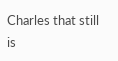Charles that still is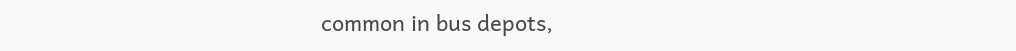common in bus depots,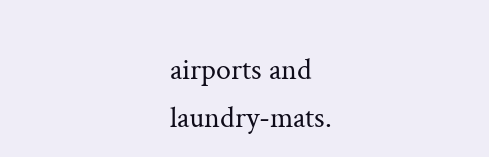airports and laundry-mats.